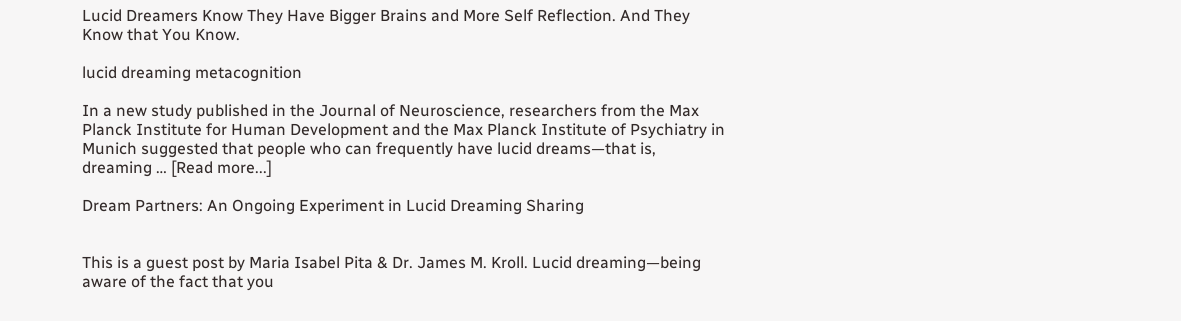Lucid Dreamers Know They Have Bigger Brains and More Self Reflection. And They Know that You Know.

lucid dreaming metacognition

In a new study published in the Journal of Neuroscience, researchers from the Max Planck Institute for Human Development and the Max Planck Institute of Psychiatry in Munich suggested that people who can frequently have lucid dreams—that is, dreaming … [Read more...]

Dream Partners: An Ongoing Experiment in Lucid Dreaming Sharing


This is a guest post by Maria Isabel Pita & Dr. James M. Kroll. Lucid dreaming—being aware of the fact that you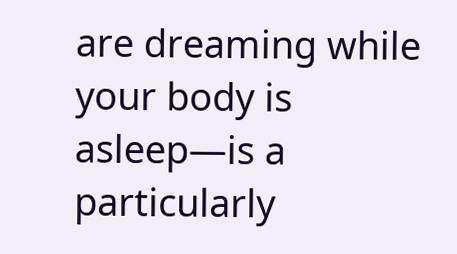are dreaming while your body is asleep—is a particularly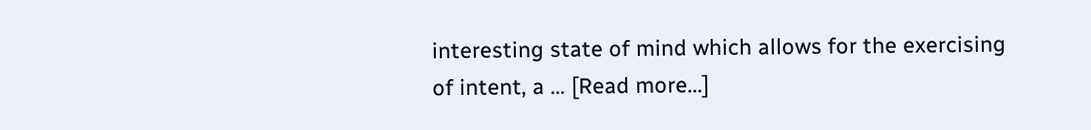interesting state of mind which allows for the exercising of intent, a … [Read more...]